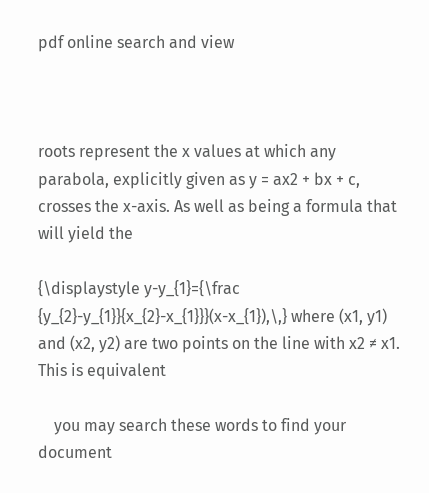pdf online search and view



roots represent the x values at which any parabola, explicitly given as y = ax2 + bx + c, crosses the x-axis. As well as being a formula that will yield the

{\displaystyle y-y_{1}={\frac {y_{2}-y_{1}}{x_{2}-x_{1}}}(x-x_{1}),\,} where (x1, y1) and (x2, y2) are two points on the line with x2 ≠ x1. This is equivalent

    you may search these words to find your document